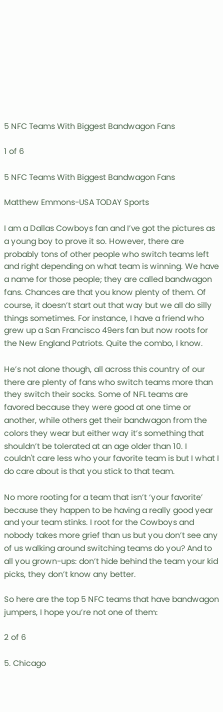5 NFC Teams With Biggest Bandwagon Fans

1 of 6

5 NFC Teams With Biggest Bandwagon Fans

Matthew Emmons-USA TODAY Sports

I am a Dallas Cowboys fan and I’ve got the pictures as a young boy to prove it so. However, there are probably tons of other people who switch teams left and right depending on what team is winning. We have a name for those people; they are called bandwagon fans. Chances are that you know plenty of them. Of course, it doesn’t start out that way but we all do silly things sometimes. For instance, I have a friend who grew up a San Francisco 49ers fan but now roots for the New England Patriots. Quite the combo, I know.

He’s not alone though, all across this country of our there are plenty of fans who switch teams more than they switch their socks. Some of NFL teams are favored because they were good at one time or another, while others get their bandwagon from the colors they wear but either way it’s something that shouldn’t be tolerated at an age older than 10. I couldn't care less who your favorite team is but I what I do care about is that you stick to that team.

No more rooting for a team that isn’t ‘your favorite’ because they happen to be having a really good year and your team stinks. I root for the Cowboys and nobody takes more grief than us but you don’t see any of us walking around switching teams do you? And to all you grown-ups: don’t hide behind the team your kid picks, they don’t know any better.

So here are the top 5 NFC teams that have bandwagon jumpers, I hope you’re not one of them:

2 of 6

5. Chicago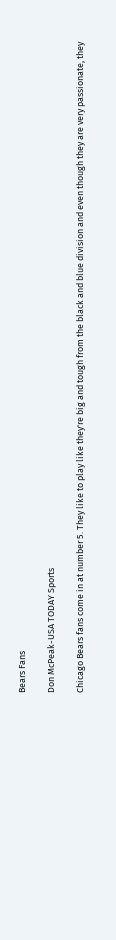Bears Fans

Don McPeak-USA TODAY Sports

Chicago Bears fans come in at number 5. They like to play like they're big and tough from the black and blue division and even though they are very passionate, they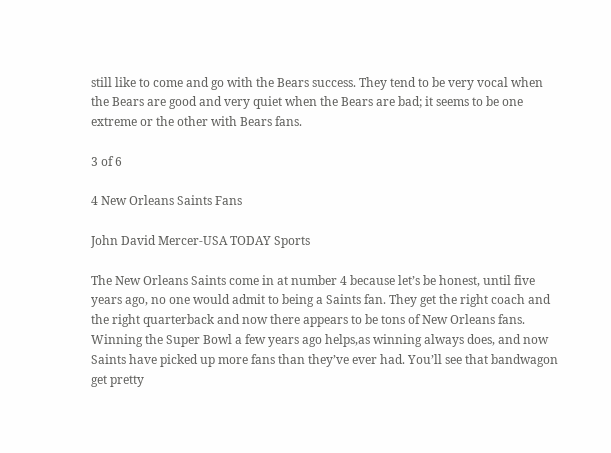still like to come and go with the Bears success. They tend to be very vocal when the Bears are good and very quiet when the Bears are bad; it seems to be one extreme or the other with Bears fans.

3 of 6

4 New Orleans Saints Fans

John David Mercer-USA TODAY Sports

The New Orleans Saints come in at number 4 because let’s be honest, until five years ago, no one would admit to being a Saints fan. They get the right coach and the right quarterback and now there appears to be tons of New Orleans fans. Winning the Super Bowl a few years ago helps,as winning always does, and now Saints have picked up more fans than they’ve ever had. You’ll see that bandwagon get pretty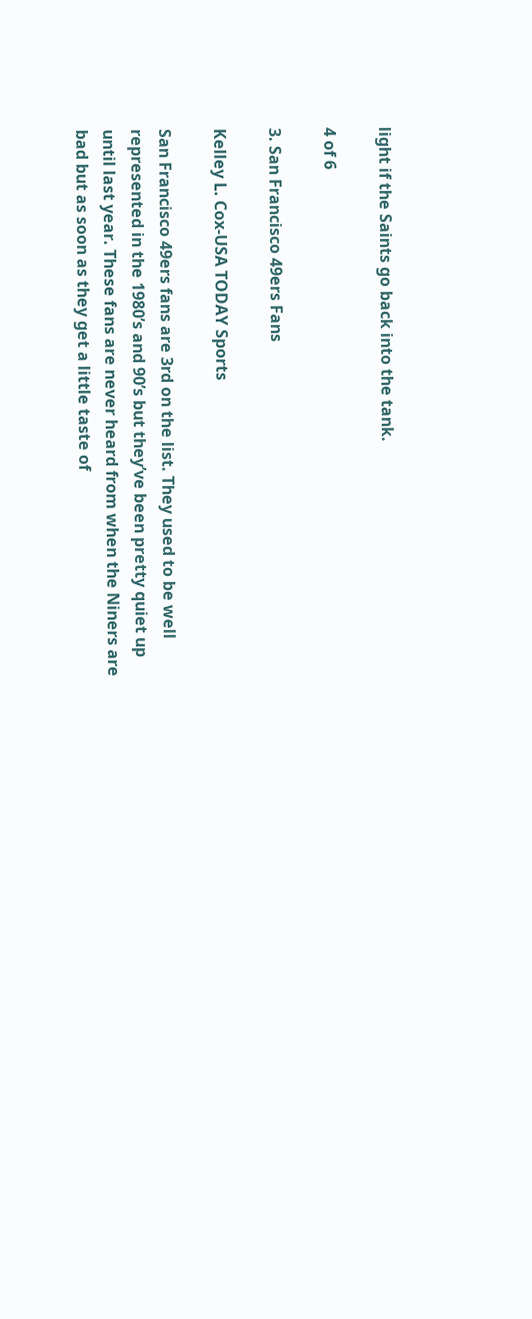light if the Saints go back into the tank.

4 of 6

3. San Francisco 49ers Fans

Kelley L. Cox-USA TODAY Sports

San Francisco 49ers fans are 3rd on the list. They used to be well represented in the 1980’s and 90’s but they’ve been pretty quiet up until last year. These fans are never heard from when the Niners are bad but as soon as they get a little taste of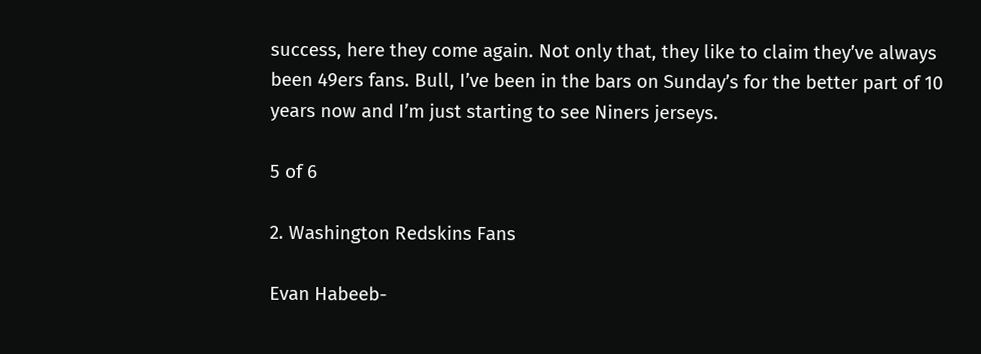success, here they come again. Not only that, they like to claim they’ve always been 49ers fans. Bull, I’ve been in the bars on Sunday’s for the better part of 10 years now and I’m just starting to see Niners jerseys.

5 of 6

2. Washington Redskins Fans

Evan Habeeb-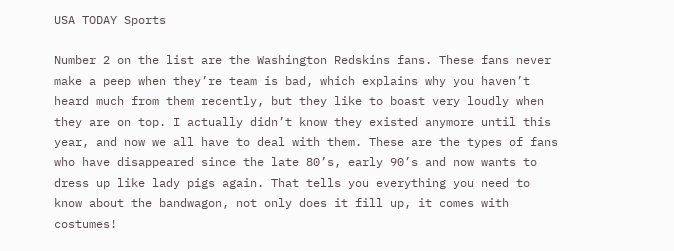USA TODAY Sports

Number 2 on the list are the Washington Redskins fans. These fans never make a peep when they’re team is bad, which explains why you haven’t heard much from them recently, but they like to boast very loudly when they are on top. I actually didn’t know they existed anymore until this year, and now we all have to deal with them. These are the types of fans who have disappeared since the late 80’s, early 90’s and now wants to dress up like lady pigs again. That tells you everything you need to know about the bandwagon, not only does it fill up, it comes with costumes!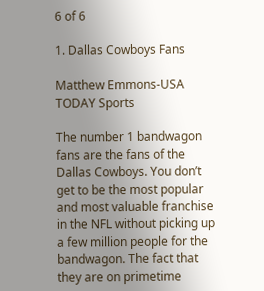6 of 6

1. Dallas Cowboys Fans

Matthew Emmons-USA TODAY Sports

The number 1 bandwagon fans are the fans of the Dallas Cowboys. You don’t get to be the most popular and most valuable franchise in the NFL without picking up a few million people for the bandwagon. The fact that they are on primetime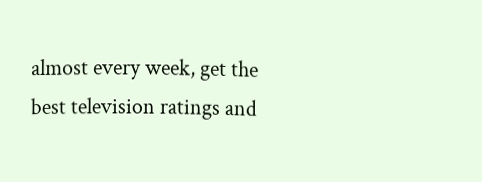almost every week, get the best television ratings and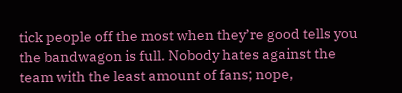tick people off the most when they’re good tells you the bandwagon is full. Nobody hates against the team with the least amount of fans; nope,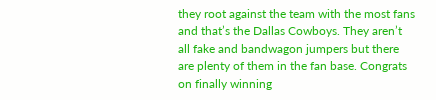they root against the team with the most fans and that’s the Dallas Cowboys. They aren’t all fake and bandwagon jumpers but there are plenty of them in the fan base. Congrats on finally winning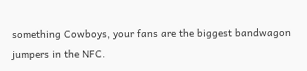something Cowboys, your fans are the biggest bandwagon jumpers in the NFC.